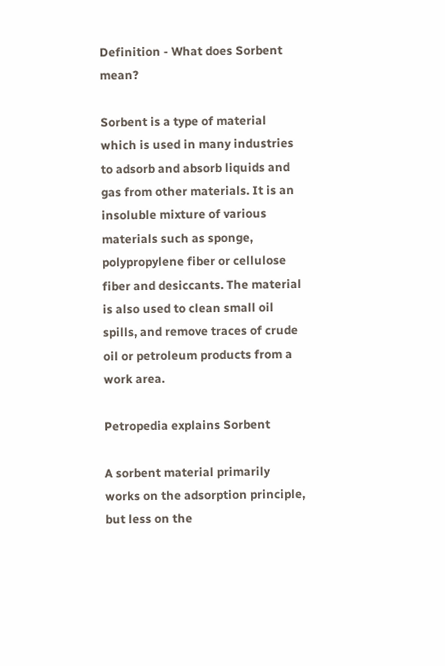Definition - What does Sorbent mean?

Sorbent is a type of material which is used in many industries to adsorb and absorb liquids and gas from other materials. It is an insoluble mixture of various materials such as sponge, polypropylene fiber or cellulose fiber and desiccants. The material is also used to clean small oil spills, and remove traces of crude oil or petroleum products from a work area.

Petropedia explains Sorbent

A sorbent material primarily works on the adsorption principle, but less on the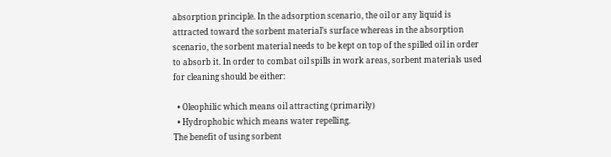absorption principle. In the adsorption scenario, the oil or any liquid is attracted toward the sorbent material’s surface whereas in the absorption scenario, the sorbent material needs to be kept on top of the spilled oil in order to absorb it. In order to combat oil spills in work areas, sorbent materials used for cleaning should be either:

  • Oleophilic which means oil attracting (primarily)
  • Hydrophobic which means water repelling.
The benefit of using sorbent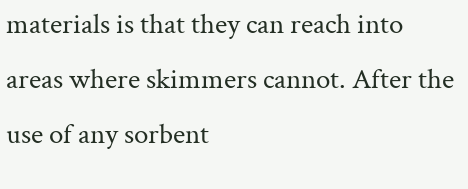materials is that they can reach into areas where skimmers cannot. After the use of any sorbent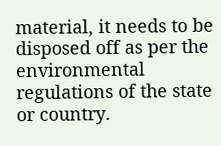material, it needs to be disposed off as per the environmental regulations of the state or country.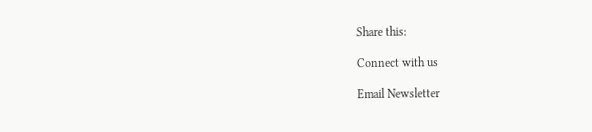Share this:

Connect with us

Email Newsletter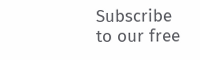Subscribe to our free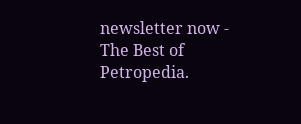newsletter now - The Best of Petropedia.